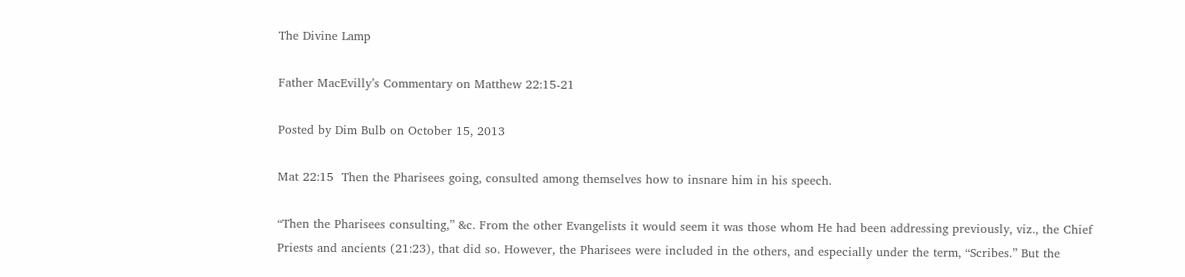The Divine Lamp

Father MacEvilly’s Commentary on Matthew 22:15-21

Posted by Dim Bulb on October 15, 2013

Mat 22:15  Then the Pharisees going, consulted among themselves how to insnare him in his speech.

“Then the Pharisees consulting,” &c. From the other Evangelists it would seem it was those whom He had been addressing previously, viz., the Chief Priests and ancients (21:23), that did so. However, the Pharisees were included in the others, and especially under the term, “Scribes.” But the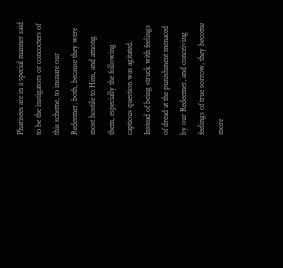Pharisees are in a special manner said to be the instigators or concocters of this scheme, to insnare our Redeemer, both, because they were most hostile to Him, and among them, especially the following captious question was agitated. Instead of being struck with feelings of dread at the punishment menaced by our Redeemer, and conceiving feelings of true sorrow, they become more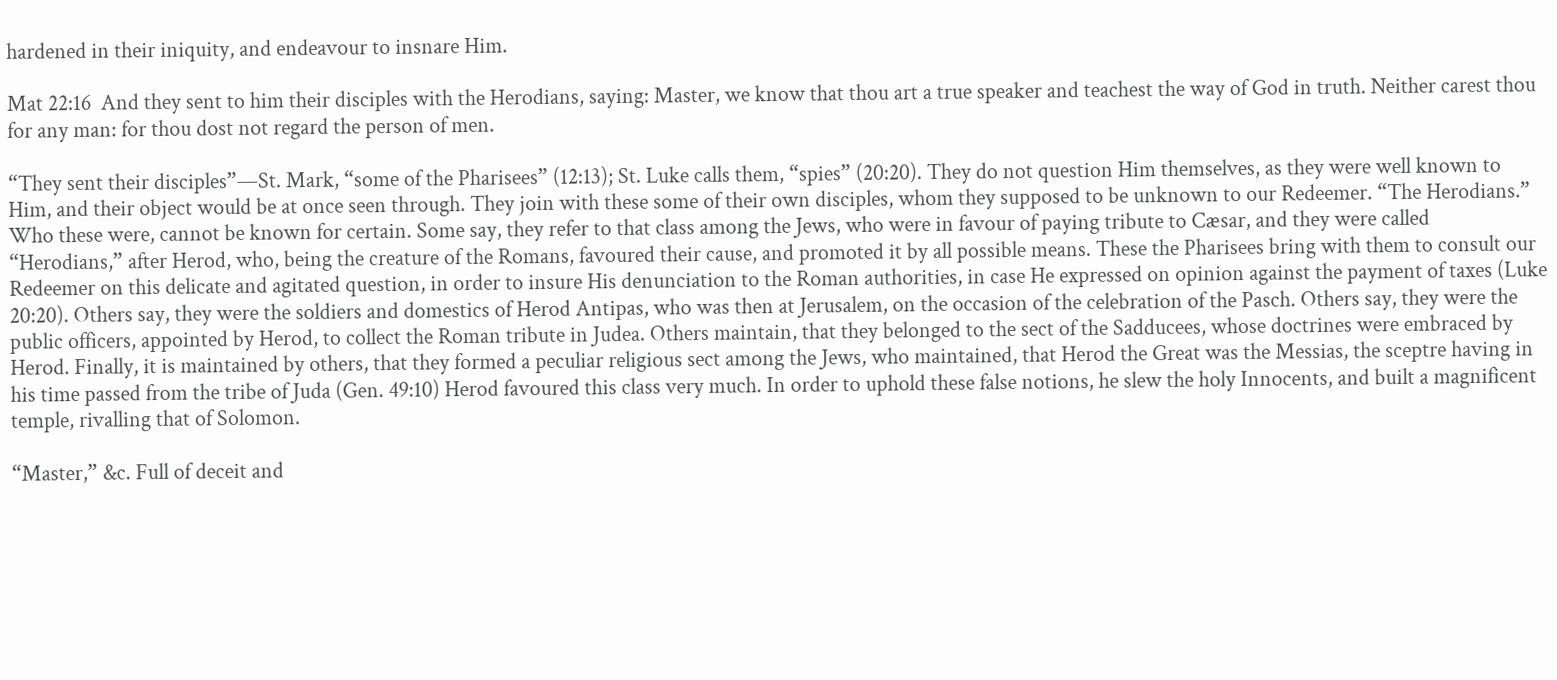hardened in their iniquity, and endeavour to insnare Him.

Mat 22:16  And they sent to him their disciples with the Herodians, saying: Master, we know that thou art a true speaker and teachest the way of God in truth. Neither carest thou for any man: for thou dost not regard the person of men.

“They sent their disciples”—St. Mark, “some of the Pharisees” (12:13); St. Luke calls them, “spies” (20:20). They do not question Him themselves, as they were well known to Him, and their object would be at once seen through. They join with these some of their own disciples, whom they supposed to be unknown to our Redeemer. “The Herodians.” Who these were, cannot be known for certain. Some say, they refer to that class among the Jews, who were in favour of paying tribute to Cæsar, and they were called “Herodians,” after Herod, who, being the creature of the Romans, favoured their cause, and promoted it by all possible means. These the Pharisees bring with them to consult our Redeemer on this delicate and agitated question, in order to insure His denunciation to the Roman authorities, in case He expressed on opinion against the payment of taxes (Luke 20:20). Others say, they were the soldiers and domestics of Herod Antipas, who was then at Jerusalem, on the occasion of the celebration of the Pasch. Others say, they were the public officers, appointed by Herod, to collect the Roman tribute in Judea. Others maintain, that they belonged to the sect of the Sadducees, whose doctrines were embraced by Herod. Finally, it is maintained by others, that they formed a peculiar religious sect among the Jews, who maintained, that Herod the Great was the Messias, the sceptre having in his time passed from the tribe of Juda (Gen. 49:10) Herod favoured this class very much. In order to uphold these false notions, he slew the holy Innocents, and built a magnificent temple, rivalling that of Solomon.

“Master,” &c. Full of deceit and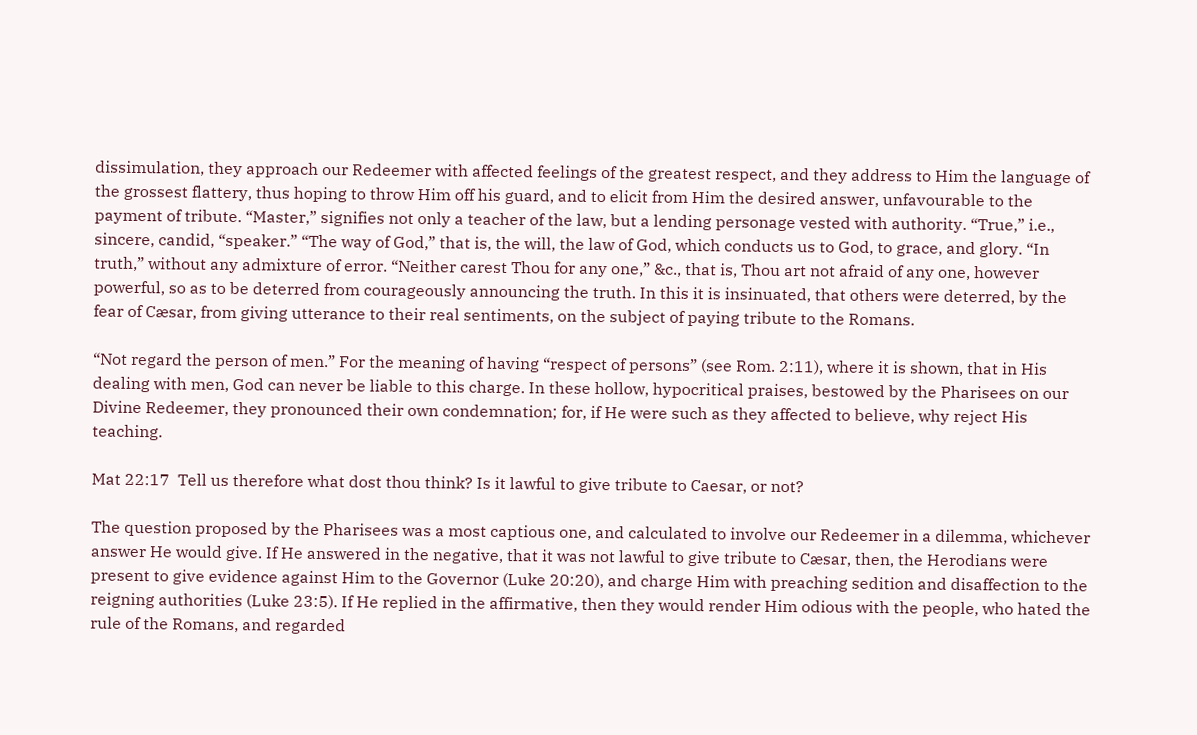dissimulation, they approach our Redeemer with affected feelings of the greatest respect, and they address to Him the language of the grossest flattery, thus hoping to throw Him off his guard, and to elicit from Him the desired answer, unfavourable to the payment of tribute. “Master,” signifies not only a teacher of the law, but a lending personage vested with authority. “True,” i.e., sincere, candid, “speaker.” “The way of God,” that is, the will, the law of God, which conducts us to God, to grace, and glory. “In truth,” without any admixture of error. “Neither carest Thou for any one,” &c., that is, Thou art not afraid of any one, however powerful, so as to be deterred from courageously announcing the truth. In this it is insinuated, that others were deterred, by the fear of Cæsar, from giving utterance to their real sentiments, on the subject of paying tribute to the Romans.

“Not regard the person of men.” For the meaning of having “respect of persons” (see Rom. 2:11), where it is shown, that in His dealing with men, God can never be liable to this charge. In these hollow, hypocritical praises, bestowed by the Pharisees on our Divine Redeemer, they pronounced their own condemnation; for, if He were such as they affected to believe, why reject His teaching.

Mat 22:17  Tell us therefore what dost thou think? Is it lawful to give tribute to Caesar, or not?

The question proposed by the Pharisees was a most captious one, and calculated to involve our Redeemer in a dilemma, whichever answer He would give. If He answered in the negative, that it was not lawful to give tribute to Cæsar, then, the Herodians were present to give evidence against Him to the Governor (Luke 20:20), and charge Him with preaching sedition and disaffection to the reigning authorities (Luke 23:5). If He replied in the affirmative, then they would render Him odious with the people, who hated the rule of the Romans, and regarded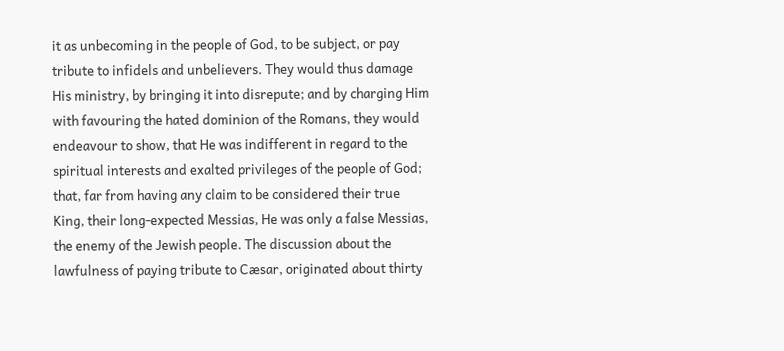it as unbecoming in the people of God, to be subject, or pay tribute to infidels and unbelievers. They would thus damage His ministry, by bringing it into disrepute; and by charging Him with favouring the hated dominion of the Romans, they would endeavour to show, that He was indifferent in regard to the spiritual interests and exalted privileges of the people of God; that, far from having any claim to be considered their true King, their long-expected Messias, He was only a false Messias, the enemy of the Jewish people. The discussion about the lawfulness of paying tribute to Cæsar, originated about thirty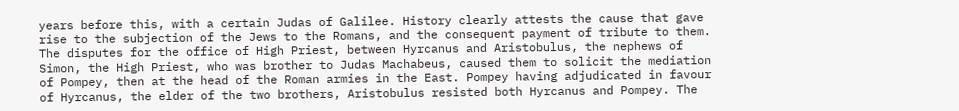years before this, with a certain Judas of Galilee. History clearly attests the cause that gave rise to the subjection of the Jews to the Romans, and the consequent payment of tribute to them. The disputes for the office of High Priest, between Hyrcanus and Aristobulus, the nephews of Simon, the High Priest, who was brother to Judas Machabeus, caused them to solicit the mediation of Pompey, then at the head of the Roman armies in the East. Pompey having adjudicated in favour of Hyrcanus, the elder of the two brothers, Aristobulus resisted both Hyrcanus and Pompey. The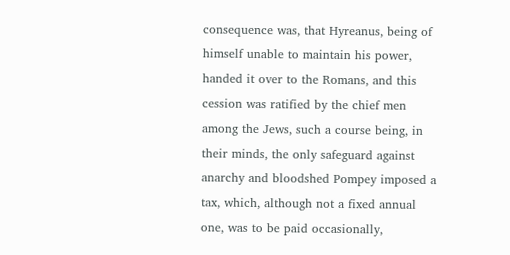consequence was, that Hyreanus, being of himself unable to maintain his power, handed it over to the Romans, and this cession was ratified by the chief men among the Jews, such a course being, in their minds, the only safeguard against anarchy and bloodshed Pompey imposed a tax, which, although not a fixed annual one, was to be paid occasionally,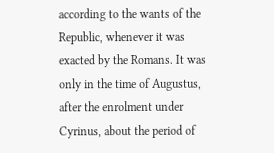according to the wants of the Republic, whenever it was exacted by the Romans. It was only in the time of Augustus, after the enrolment under Cyrinus, about the period of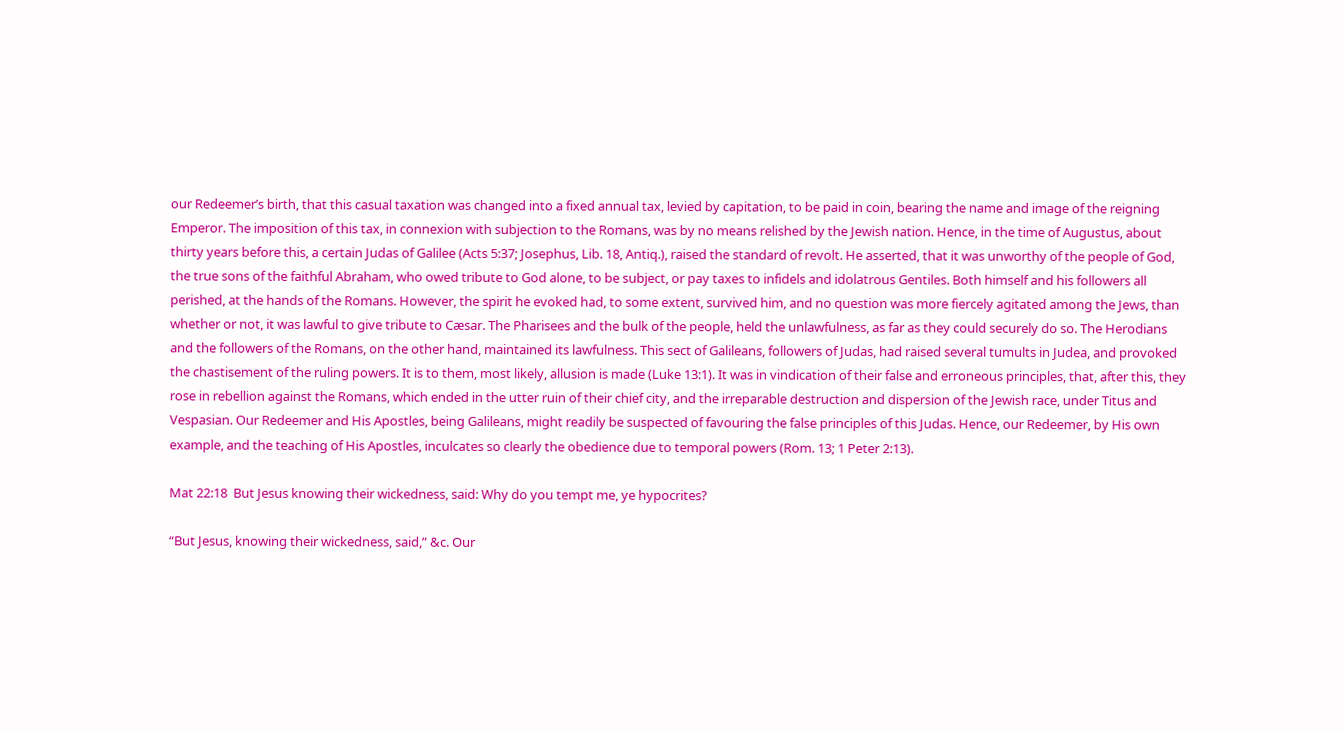our Redeemer’s birth, that this casual taxation was changed into a fixed annual tax, levied by capitation, to be paid in coin, bearing the name and image of the reigning Emperor. The imposition of this tax, in connexion with subjection to the Romans, was by no means relished by the Jewish nation. Hence, in the time of Augustus, about thirty years before this, a certain Judas of Galilee (Acts 5:37; Josephus, Lib. 18, Antiq.), raised the standard of revolt. He asserted, that it was unworthy of the people of God, the true sons of the faithful Abraham, who owed tribute to God alone, to be subject, or pay taxes to infidels and idolatrous Gentiles. Both himself and his followers all perished, at the hands of the Romans. However, the spirit he evoked had, to some extent, survived him, and no question was more fiercely agitated among the Jews, than whether or not, it was lawful to give tribute to Cæsar. The Pharisees and the bulk of the people, held the unlawfulness, as far as they could securely do so. The Herodians and the followers of the Romans, on the other hand, maintained its lawfulness. This sect of Galileans, followers of Judas, had raised several tumults in Judea, and provoked the chastisement of the ruling powers. It is to them, most likely, allusion is made (Luke 13:1). It was in vindication of their false and erroneous principles, that, after this, they rose in rebellion against the Romans, which ended in the utter ruin of their chief city, and the irreparable destruction and dispersion of the Jewish race, under Titus and Vespasian. Our Redeemer and His Apostles, being Galileans, might readily be suspected of favouring the false principles of this Judas. Hence, our Redeemer, by His own example, and the teaching of His Apostles, inculcates so clearly the obedience due to temporal powers (Rom. 13; 1 Peter 2:13).

Mat 22:18  But Jesus knowing their wickedness, said: Why do you tempt me, ye hypocrites?

“But Jesus, knowing their wickedness, said,” &c. Our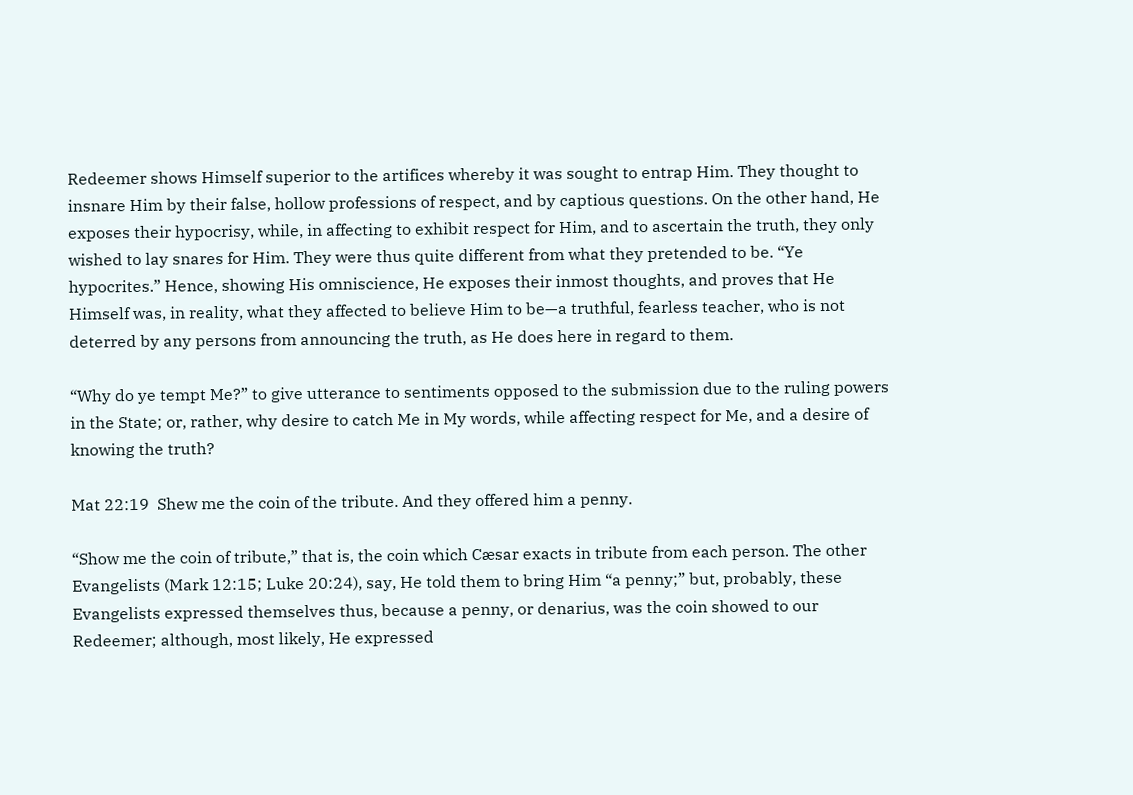Redeemer shows Himself superior to the artifices whereby it was sought to entrap Him. They thought to insnare Him by their false, hollow professions of respect, and by captious questions. On the other hand, He exposes their hypocrisy, while, in affecting to exhibit respect for Him, and to ascertain the truth, they only wished to lay snares for Him. They were thus quite different from what they pretended to be. “Ye hypocrites.” Hence, showing His omniscience, He exposes their inmost thoughts, and proves that He Himself was, in reality, what they affected to believe Him to be—a truthful, fearless teacher, who is not deterred by any persons from announcing the truth, as He does here in regard to them.

“Why do ye tempt Me?” to give utterance to sentiments opposed to the submission due to the ruling powers in the State; or, rather, why desire to catch Me in My words, while affecting respect for Me, and a desire of knowing the truth?

Mat 22:19  Shew me the coin of the tribute. And they offered him a penny.

“Show me the coin of tribute,” that is, the coin which Cæsar exacts in tribute from each person. The other Evangelists (Mark 12:15; Luke 20:24), say, He told them to bring Him “a penny;” but, probably, these Evangelists expressed themselves thus, because a penny, or denarius, was the coin showed to our Redeemer; although, most likely, He expressed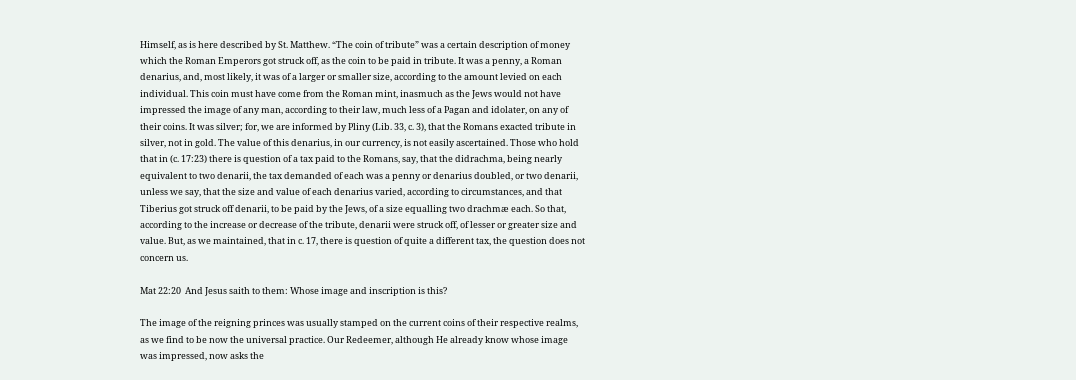Himself, as is here described by St. Matthew. “The coin of tribute” was a certain description of money which the Roman Emperors got struck off, as the coin to be paid in tribute. It was a penny, a Roman denarius, and, most likely, it was of a larger or smaller size, according to the amount levied on each individual. This coin must have come from the Roman mint, inasmuch as the Jews would not have impressed the image of any man, according to their law, much less of a Pagan and idolater, on any of their coins. It was silver; for, we are informed by Pliny (Lib. 33, c. 3), that the Romans exacted tribute in silver, not in gold. The value of this denarius, in our currency, is not easily ascertained. Those who hold that in (c. 17:23) there is question of a tax paid to the Romans, say, that the didrachma, being nearly equivalent to two denarii, the tax demanded of each was a penny or denarius doubled, or two denarii, unless we say, that the size and value of each denarius varied, according to circumstances, and that Tiberius got struck off denarii, to be paid by the Jews, of a size equalling two drachmæ each. So that, according to the increase or decrease of the tribute, denarii were struck off, of lesser or greater size and value. But, as we maintained, that in c. 17, there is question of quite a different tax, the question does not concern us.

Mat 22:20  And Jesus saith to them: Whose image and inscription is this?

The image of the reigning princes was usually stamped on the current coins of their respective realms, as we find to be now the universal practice. Our Redeemer, although He already know whose image was impressed, now asks the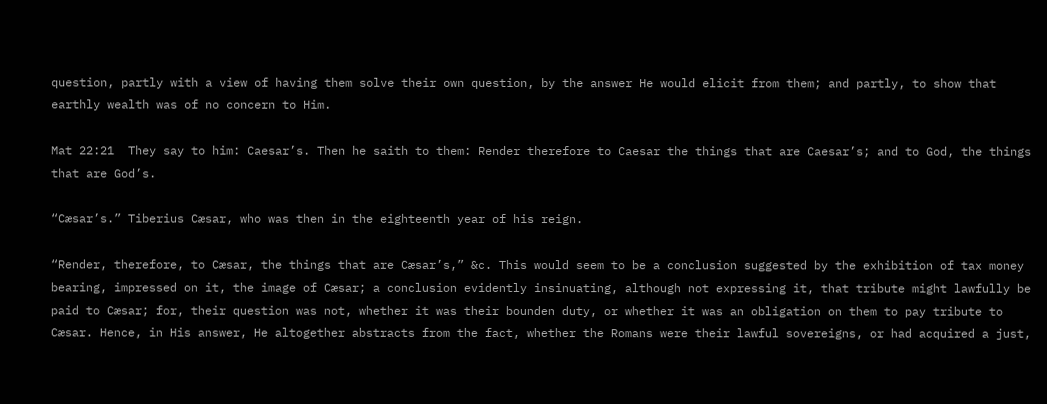question, partly with a view of having them solve their own question, by the answer He would elicit from them; and partly, to show that earthly wealth was of no concern to Him.

Mat 22:21  They say to him: Caesar’s. Then he saith to them: Render therefore to Caesar the things that are Caesar’s; and to God, the things that are God’s.

“Cæsar’s.” Tiberius Cæsar, who was then in the eighteenth year of his reign.

“Render, therefore, to Cæsar, the things that are Cæsar’s,” &c. This would seem to be a conclusion suggested by the exhibition of tax money bearing, impressed on it, the image of Cæsar; a conclusion evidently insinuating, although not expressing it, that tribute might lawfully be paid to Cæsar; for, their question was not, whether it was their bounden duty, or whether it was an obligation on them to pay tribute to Cæsar. Hence, in His answer, He altogether abstracts from the fact, whether the Romans were their lawful sovereigns, or had acquired a just,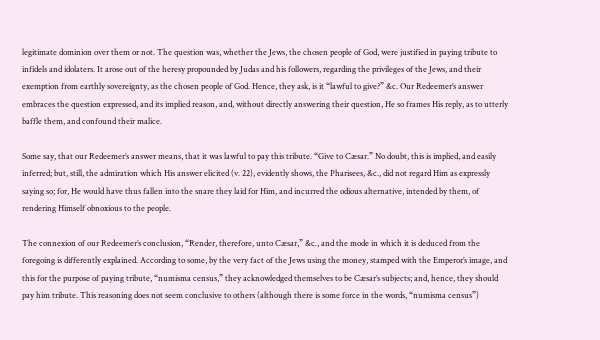legitimate dominion over them or not. The question was, whether the Jews, the chosen people of God, were justified in paying tribute to infidels and idolaters. It arose out of the heresy propounded by Judas and his followers, regarding the privileges of the Jews, and their exemption from earthly sovereignty, as the chosen people of God. Hence, they ask, is it “lawful to give?” &c. Our Redeemer’s answer embraces the question expressed, and its implied reason, and, without directly answering their question, He so frames His reply, as to utterly baffle them, and confound their malice.

Some say, that our Redeemer’s answer means, that it was lawful to pay this tribute. “Give to Cæsar.” No doubt, this is implied, and easily inferred; but, still, the admiration which His answer elicited (v. 22), evidently shows, the Pharisees, &c., did not regard Him as expressly saying so; for, He would have thus fallen into the snare they laid for Him, and incurred the odious alternative, intended by them, of rendering Himself obnoxious to the people.

The connexion of our Redeemer’s conclusion, “Render, therefore, unto Cæsar,” &c., and the mode in which it is deduced from the foregoing is differently explained. According to some, by the very fact of the Jews using the money, stamped with the Emperor’s image, and this for the purpose of paying tribute, “numisma census,” they acknowledged themselves to be Cæsar’s subjects; and, hence, they should pay him tribute. This reasoning does not seem conclusive to others (although there is some force in the words, “numisma census”)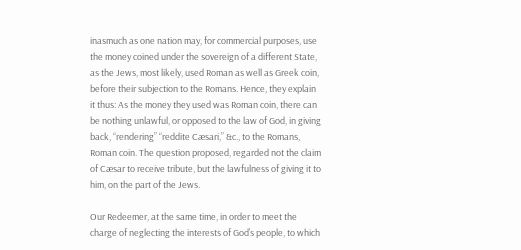inasmuch as one nation may, for commercial purposes, use the money coined under the sovereign of a different State, as the Jews, most likely, used Roman as well as Greek coin, before their subjection to the Romans. Hence, they explain it thus: As the money they used was Roman coin, there can be nothing unlawful, or opposed to the law of God, in giving back, “rendering” “reddite Cæsari,” &c., to the Romans, Roman coin. The question proposed, regarded not the claim of Cæsar to receive tribute, but the lawfulness of giving it to him, on the part of the Jews.

Our Redeemer, at the same time, in order to meet the charge of neglecting the interests of God’s people, to which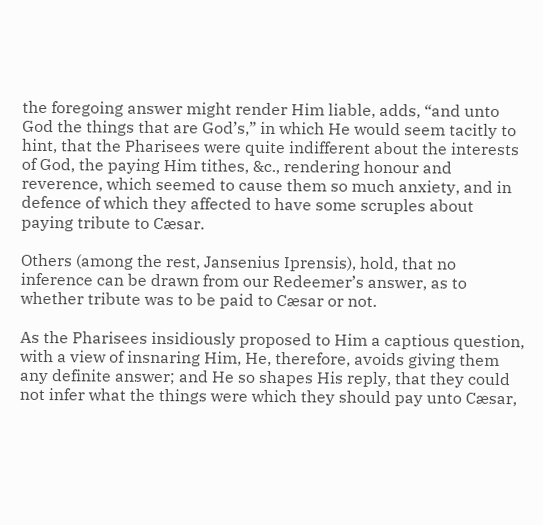the foregoing answer might render Him liable, adds, “and unto God the things that are God’s,” in which He would seem tacitly to hint, that the Pharisees were quite indifferent about the interests of God, the paying Him tithes, &c., rendering honour and reverence, which seemed to cause them so much anxiety, and in defence of which they affected to have some scruples about paying tribute to Cæsar.

Others (among the rest, Jansenius Iprensis), hold, that no inference can be drawn from our Redeemer’s answer, as to whether tribute was to be paid to Cæsar or not.

As the Pharisees insidiously proposed to Him a captious question, with a view of insnaring Him, He, therefore, avoids giving them any definite answer; and He so shapes His reply, that they could not infer what the things were which they should pay unto Cæsar,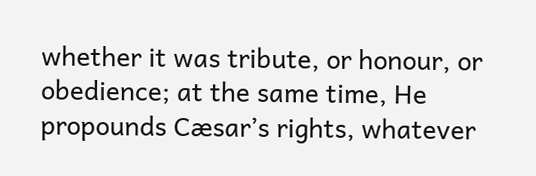whether it was tribute, or honour, or obedience; at the same time, He propounds Cæsar’s rights, whatever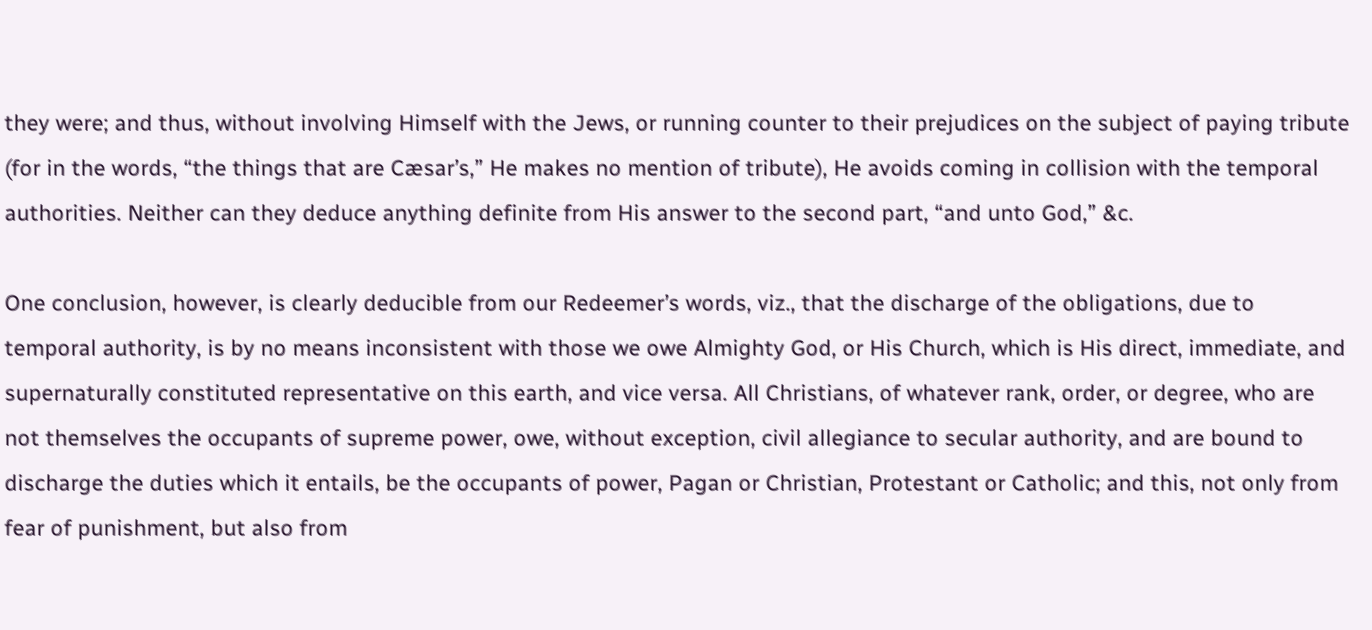they were; and thus, without involving Himself with the Jews, or running counter to their prejudices on the subject of paying tribute (for in the words, “the things that are Cæsar’s,” He makes no mention of tribute), He avoids coming in collision with the temporal authorities. Neither can they deduce anything definite from His answer to the second part, “and unto God,” &c.

One conclusion, however, is clearly deducible from our Redeemer’s words, viz., that the discharge of the obligations, due to temporal authority, is by no means inconsistent with those we owe Almighty God, or His Church, which is His direct, immediate, and supernaturally constituted representative on this earth, and vice versa. All Christians, of whatever rank, order, or degree, who are not themselves the occupants of supreme power, owe, without exception, civil allegiance to secular authority, and are bound to discharge the duties which it entails, be the occupants of power, Pagan or Christian, Protestant or Catholic; and this, not only from fear of punishment, but also from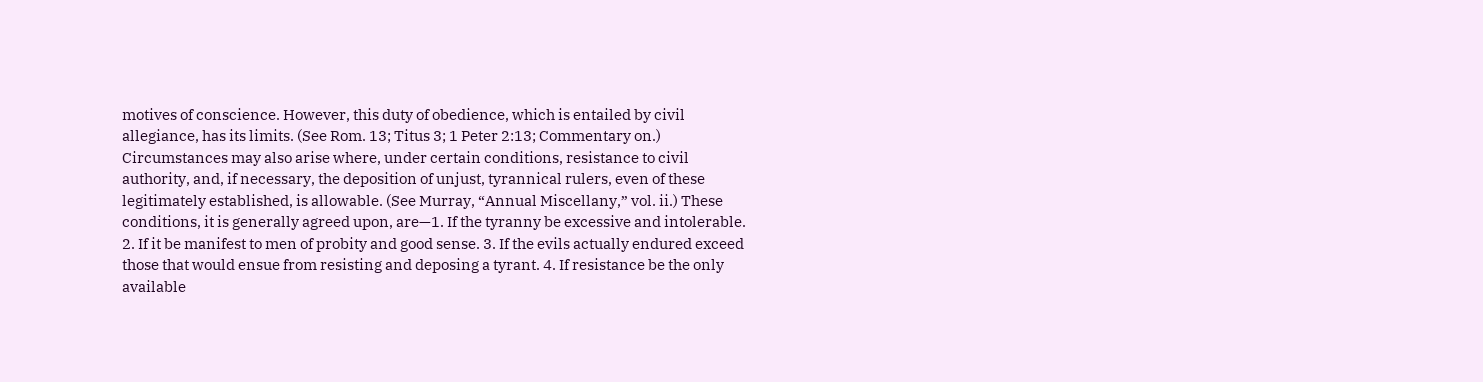motives of conscience. However, this duty of obedience, which is entailed by civil allegiance, has its limits. (See Rom. 13; Titus 3; 1 Peter 2:13; Commentary on.) Circumstances may also arise where, under certain conditions, resistance to civil authority, and, if necessary, the deposition of unjust, tyrannical rulers, even of these legitimately established, is allowable. (See Murray, “Annual Miscellany,” vol. ii.) These conditions, it is generally agreed upon, are—1. If the tyranny be excessive and intolerable. 2. If it be manifest to men of probity and good sense. 3. If the evils actually endured exceed those that would ensue from resisting and deposing a tyrant. 4. If resistance be the only available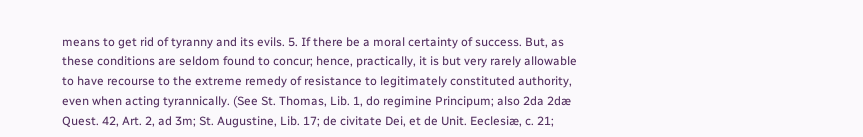means to get rid of tyranny and its evils. 5. If there be a moral certainty of success. But, as these conditions are seldom found to concur; hence, practically, it is but very rarely allowable to have recourse to the extreme remedy of resistance to legitimately constituted authority, even when acting tyrannically. (See St. Thomas, Lib. 1, do regimine Principum; also 2da 2dæ Quest. 42, Art. 2, ad 3m; St. Augustine, Lib. 17; de civitate Dei, et de Unit. Eeclesiæ, c. 21;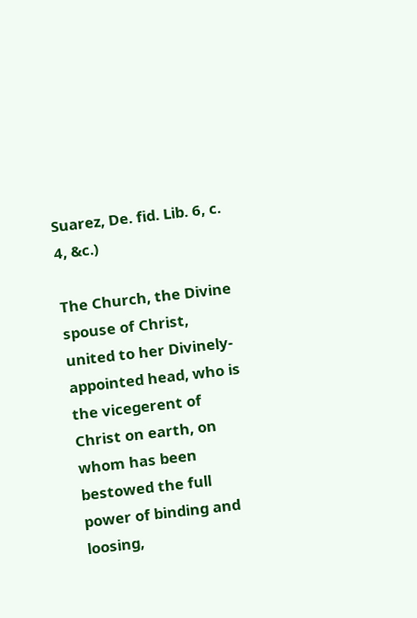Suarez, De. fid. Lib. 6, c. 4, &c.)

The Church, the Divine spouse of Christ, united to her Divinely-appointed head, who is the vicegerent of Christ on earth, on whom has been bestowed the full power of binding and loosing,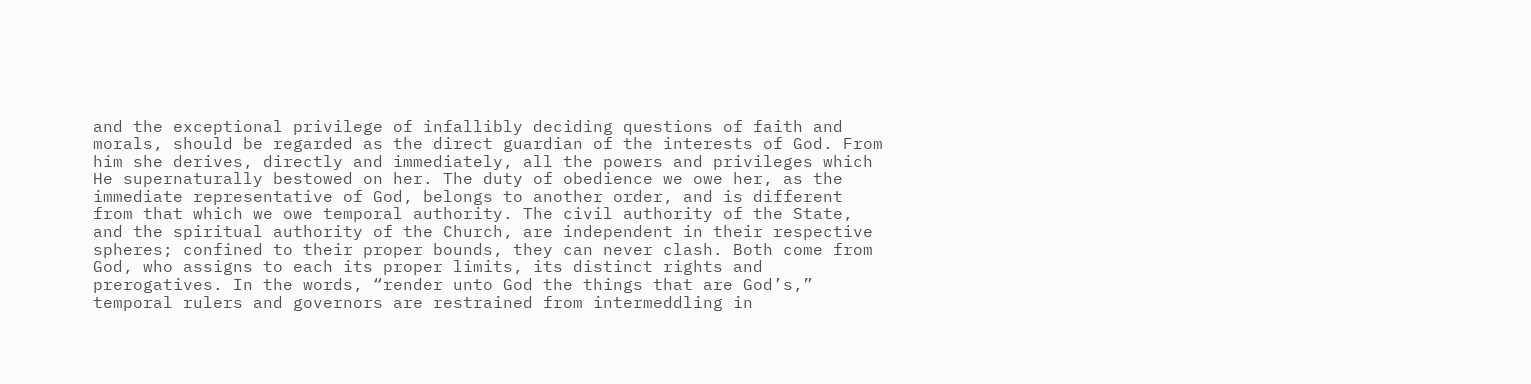and the exceptional privilege of infallibly deciding questions of faith and morals, should be regarded as the direct guardian of the interests of God. From him she derives, directly and immediately, all the powers and privileges which He supernaturally bestowed on her. The duty of obedience we owe her, as the immediate representative of God, belongs to another order, and is different from that which we owe temporal authority. The civil authority of the State, and the spiritual authority of the Church, are independent in their respective spheres; confined to their proper bounds, they can never clash. Both come from God, who assigns to each its proper limits, its distinct rights and prerogatives. In the words, “render unto God the things that are God’s,” temporal rulers and governors are restrained from intermeddling in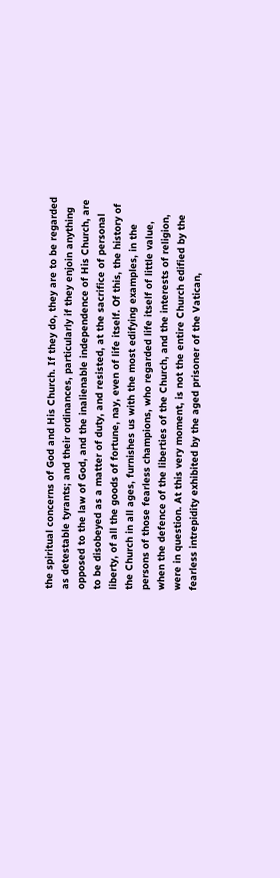the spiritual concerns of God and His Church. If they do, they are to be regarded as detestable tyrants; and their ordinances, particularly if they enjoin anything opposed to the law of God, and the inalienable independence of His Church, are to be disobeyed as a matter of duty, and resisted, at the sacrifice of personal liberty, of all the goods of fortune, nay, even of life itself. Of this, the history of the Church in all ages, furnishes us with the most edifying examples, in the persons of those fearless champions, who regarded life itself of little value, when the defence of the liberties of the Church, and the interests of religion, were in question. At this very moment, is not the entire Church edified by the fearless intrepidity exhibited by the aged prisoner of the Vatican,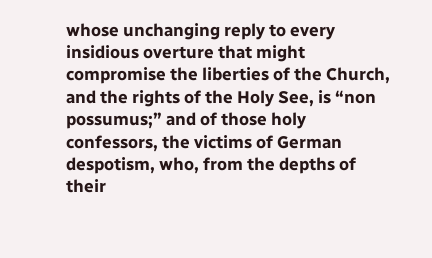whose unchanging reply to every insidious overture that might compromise the liberties of the Church, and the rights of the Holy See, is “non possumus;” and of those holy confessors, the victims of German despotism, who, from the depths of their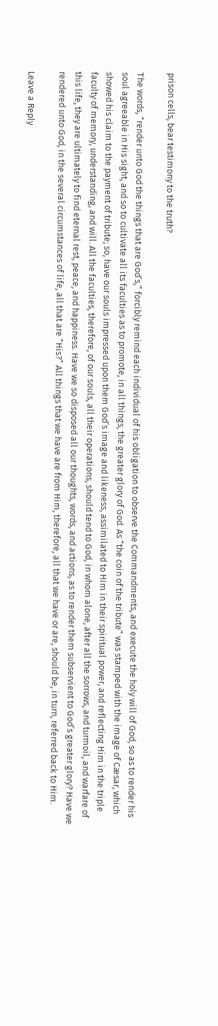prison cells, bear testimony to the truth?

The words, “render unto God the things that are God’s,” forcibly remind each individual of his obligation to observe the Commandments, and execute the holy will of God, so as to render his soul agreeable in His sight, and so to cultivate all its faculties as to promote, in all things, the greater glory of God. As “the coin of the tribute” was stamped with the image of Cæsar, which showed his claim to the payment of tribute; so, have our souls impressed upon them God’s image and likeness, assimilated to Him in their spiritual power, and reflecting Him in the triple faculty of memory, understanding, and will. All the faculties, therefore, of our souls, all their operations, should tend to God, in whom alone, after all the sorrows, and turmoil, and warfare of this life, they are ultimately to find eternal rest, peace, and happiness. Have we so disposed all our thoughts, words, and actions, as to render them subservient to God’s greater glory? Have we rendered unto God, in the several circumstances of life, all that are “His?” All things that we have are from Him, therefore, all that we have or are, should be, in turn, referred back to Him.

Leave a Reply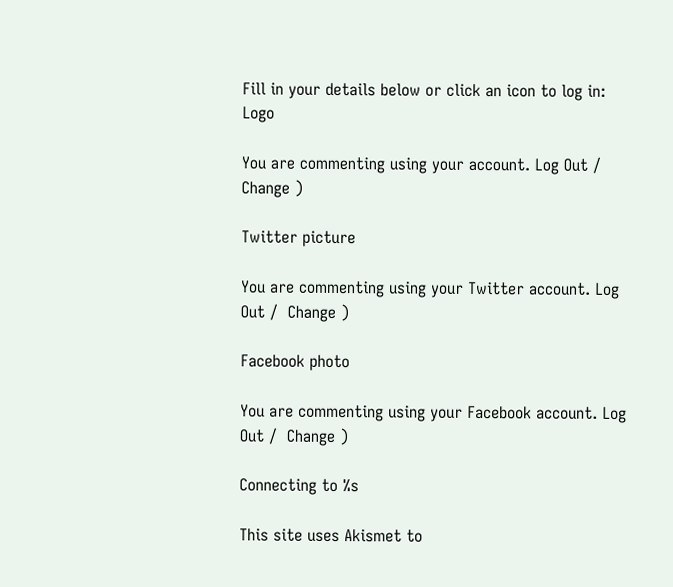Fill in your details below or click an icon to log in: Logo

You are commenting using your account. Log Out /  Change )

Twitter picture

You are commenting using your Twitter account. Log Out /  Change )

Facebook photo

You are commenting using your Facebook account. Log Out /  Change )

Connecting to %s

This site uses Akismet to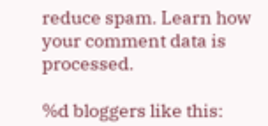reduce spam. Learn how your comment data is processed.

%d bloggers like this: